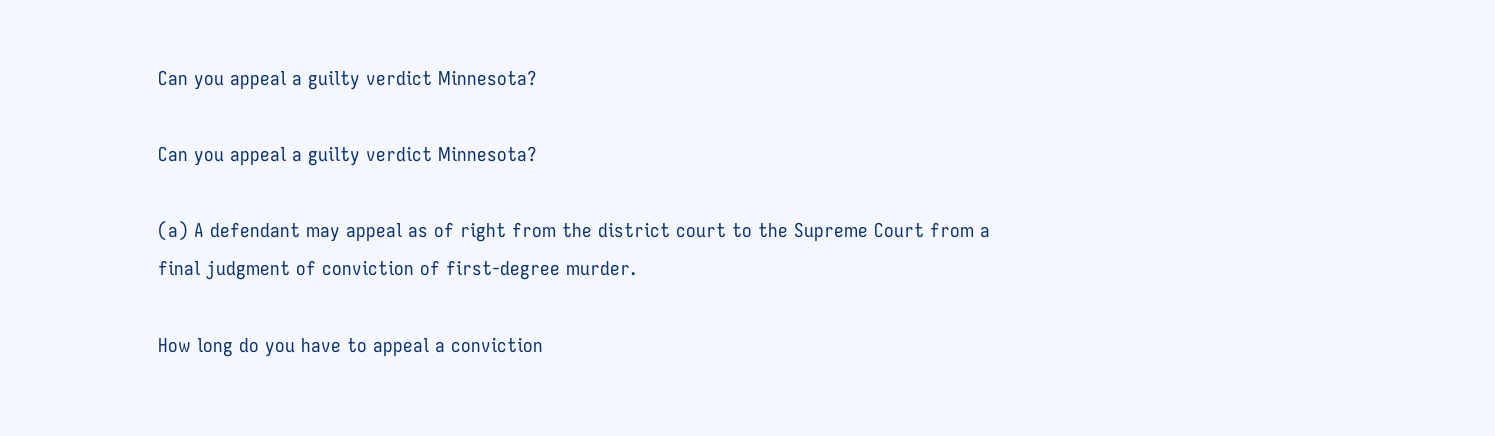Can you appeal a guilty verdict Minnesota?

Can you appeal a guilty verdict Minnesota?

(a) A defendant may appeal as of right from the district court to the Supreme Court from a final judgment of conviction of first-degree murder.

How long do you have to appeal a conviction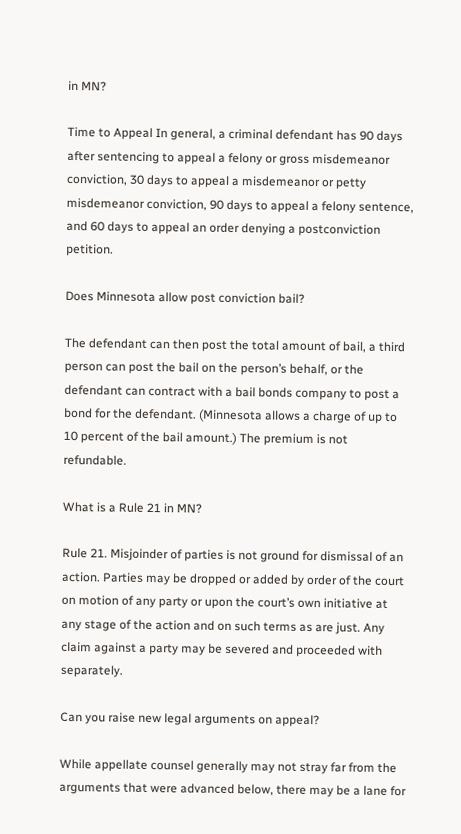in MN?

Time to Appeal In general, a criminal defendant has 90 days after sentencing to appeal a felony or gross misdemeanor conviction, 30 days to appeal a misdemeanor or petty misdemeanor conviction, 90 days to appeal a felony sentence, and 60 days to appeal an order denying a postconviction petition.

Does Minnesota allow post conviction bail?

The defendant can then post the total amount of bail, a third person can post the bail on the person’s behalf, or the defendant can contract with a bail bonds company to post a bond for the defendant. (Minnesota allows a charge of up to 10 percent of the bail amount.) The premium is not refundable.

What is a Rule 21 in MN?

Rule 21. Misjoinder of parties is not ground for dismissal of an action. Parties may be dropped or added by order of the court on motion of any party or upon the court’s own initiative at any stage of the action and on such terms as are just. Any claim against a party may be severed and proceeded with separately.

Can you raise new legal arguments on appeal?

While appellate counsel generally may not stray far from the arguments that were advanced below, there may be a lane for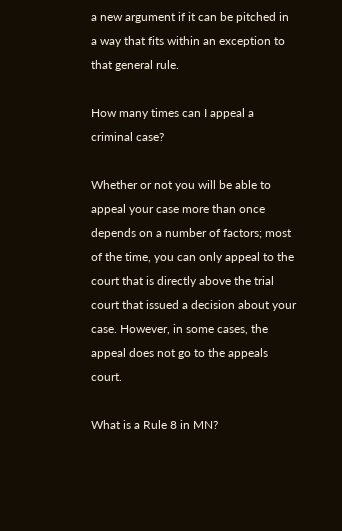a new argument if it can be pitched in a way that fits within an exception to that general rule.

How many times can I appeal a criminal case?

Whether or not you will be able to appeal your case more than once depends on a number of factors; most of the time, you can only appeal to the court that is directly above the trial court that issued a decision about your case. However, in some cases, the appeal does not go to the appeals court.

What is a Rule 8 in MN?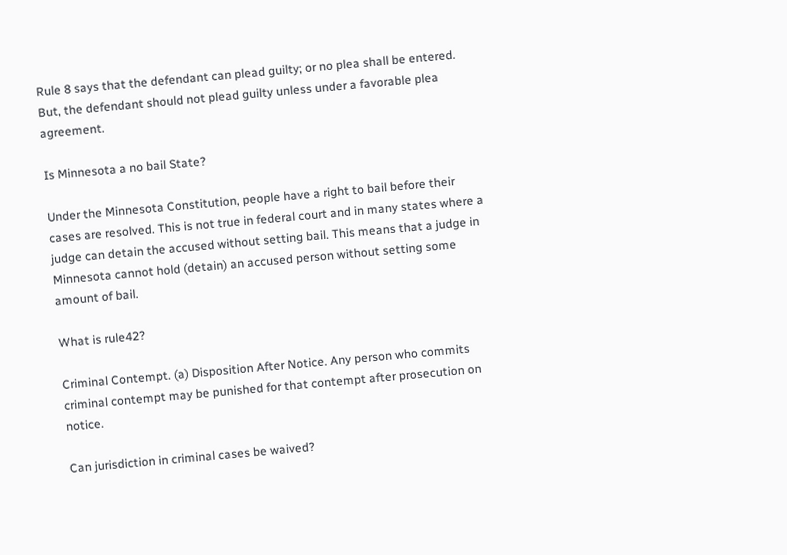Rule 8 says that the defendant can plead guilty; or no plea shall be entered. But, the defendant should not plead guilty unless under a favorable plea agreement.

Is Minnesota a no bail State?

Under the Minnesota Constitution, people have a right to bail before their cases are resolved. This is not true in federal court and in many states where a judge can detain the accused without setting bail. This means that a judge in Minnesota cannot hold (detain) an accused person without setting some amount of bail.

What is rule42?

Criminal Contempt. (a) Disposition After Notice. Any person who commits criminal contempt may be punished for that contempt after prosecution on notice.

Can jurisdiction in criminal cases be waived?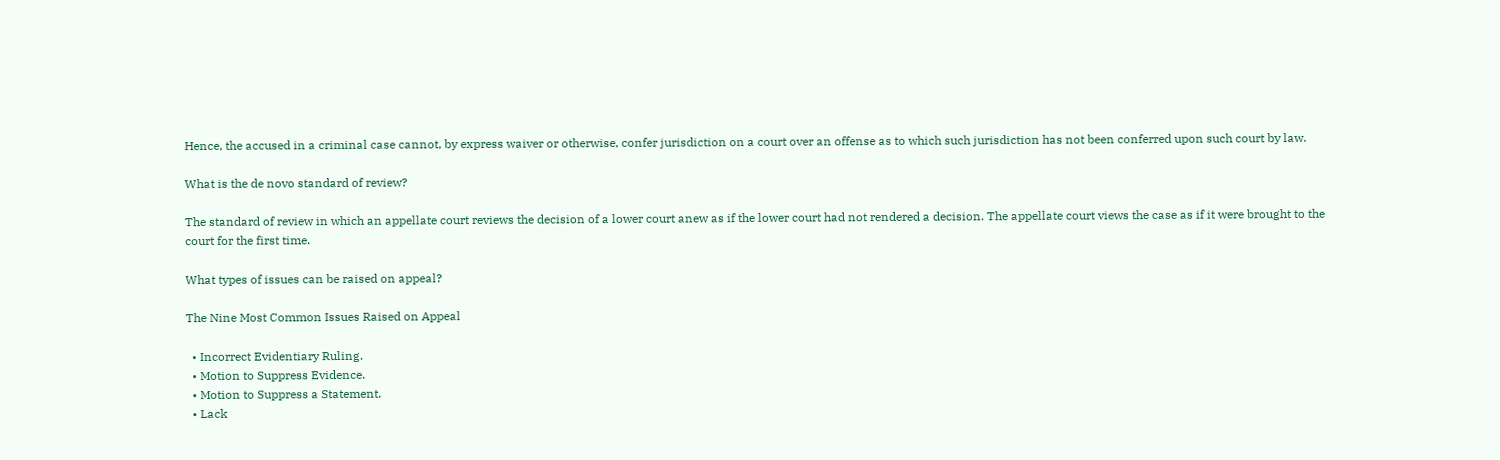Hence, the accused in a criminal case cannot, by express waiver or otherwise, confer jurisdiction on a court over an offense as to which such jurisdiction has not been conferred upon such court by law.

What is the de novo standard of review?

The standard of review in which an appellate court reviews the decision of a lower court anew as if the lower court had not rendered a decision. The appellate court views the case as if it were brought to the court for the first time.

What types of issues can be raised on appeal?

The Nine Most Common Issues Raised on Appeal

  • Incorrect Evidentiary Ruling.
  • Motion to Suppress Evidence.
  • Motion to Suppress a Statement.
  • Lack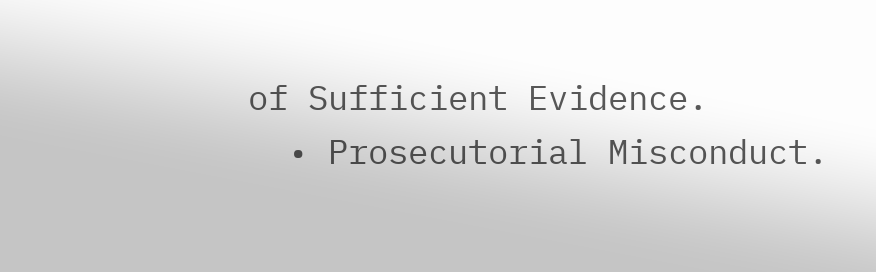of Sufficient Evidence.
  • Prosecutorial Misconduct.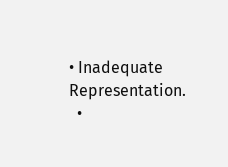• Inadequate Representation.
  •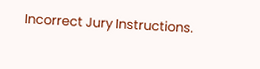Incorrect Jury Instructions.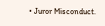• Juror Misconduct.